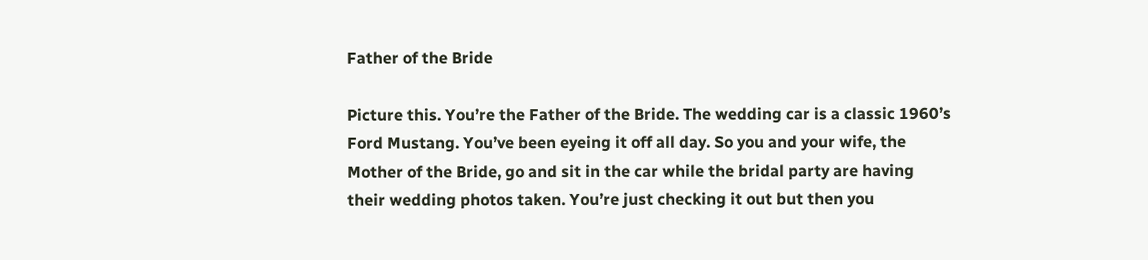Father of the Bride

Picture this. You’re the Father of the Bride. The wedding car is a classic 1960’s Ford Mustang. You’ve been eyeing it off all day. So you and your wife, the Mother of the Bride, go and sit in the car while the bridal party are having their wedding photos taken. You’re just checking it out but then you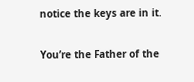notice the keys are in it.

You’re the Father of the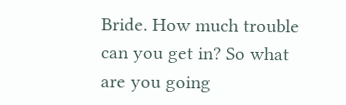Bride. How much trouble can you get in? So what are you going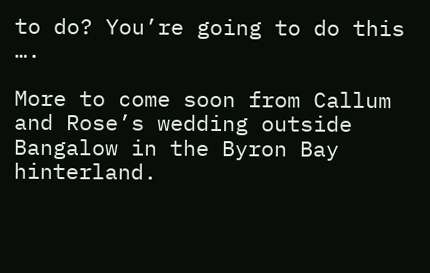to do? You’re going to do this ….

More to come soon from Callum and Rose’s wedding outside Bangalow in the Byron Bay hinterland.